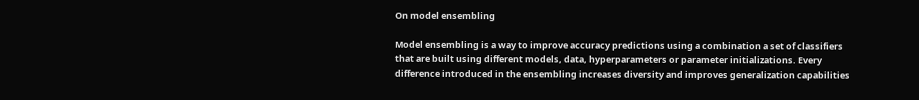On model ensembling

Model ensembling is a way to improve accuracy predictions using a combination a set of classifiers that are built using different models, data, hyperparameters or parameter initializations. Every difference introduced in the ensembling increases diversity and improves generalization capabilities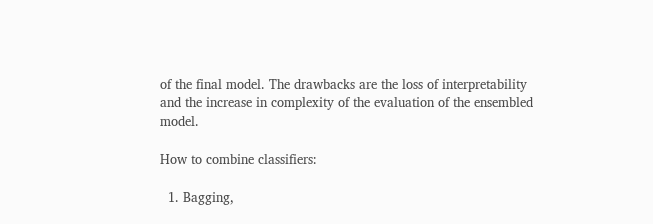of the final model. The drawbacks are the loss of interpretability and the increase in complexity of the evaluation of the ensembled model.

How to combine classifiers:

  1. Bagging,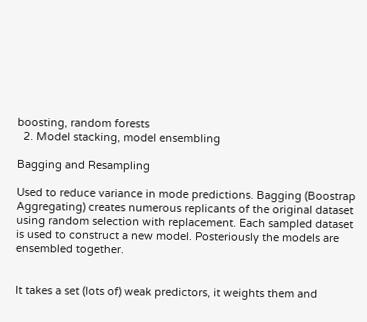boosting, random forests
  2. Model stacking, model ensembling

Bagging and Resampling

Used to reduce variance in mode predictions. Bagging (Boostrap Aggregating) creates numerous replicants of the original dataset using random selection with replacement. Each sampled dataset is used to construct a new model. Posteriously the models are ensembled together.


It takes a set (lots of) weak predictors, it weights them and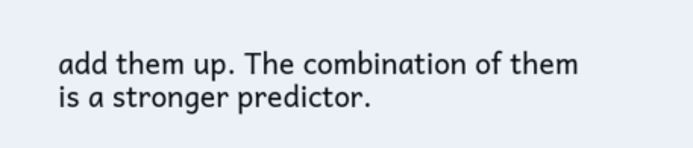add them up. The combination of them is a stronger predictor.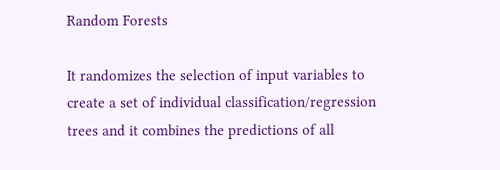Random Forests

It randomizes the selection of input variables to create a set of individual classification/regression trees and it combines the predictions of all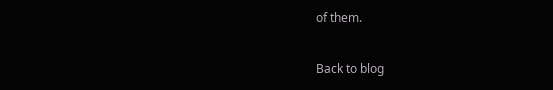of them.

Back to blog